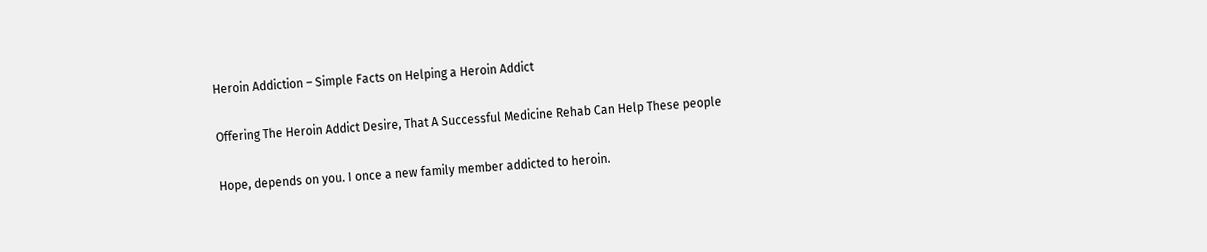Heroin Addiction – Simple Facts on Helping a Heroin Addict

Offering The Heroin Addict Desire, That A Successful Medicine Rehab Can Help These people

Hope, depends on you. I once a new family member addicted to heroin.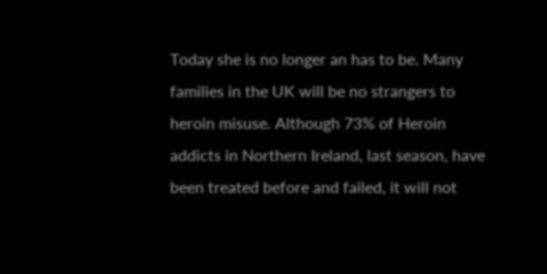Today she is no longer an has to be. Many families in the UK will be no strangers to heroin misuse. Although 73% of Heroin addicts in Northern Ireland, last season, have been treated before and failed, it will not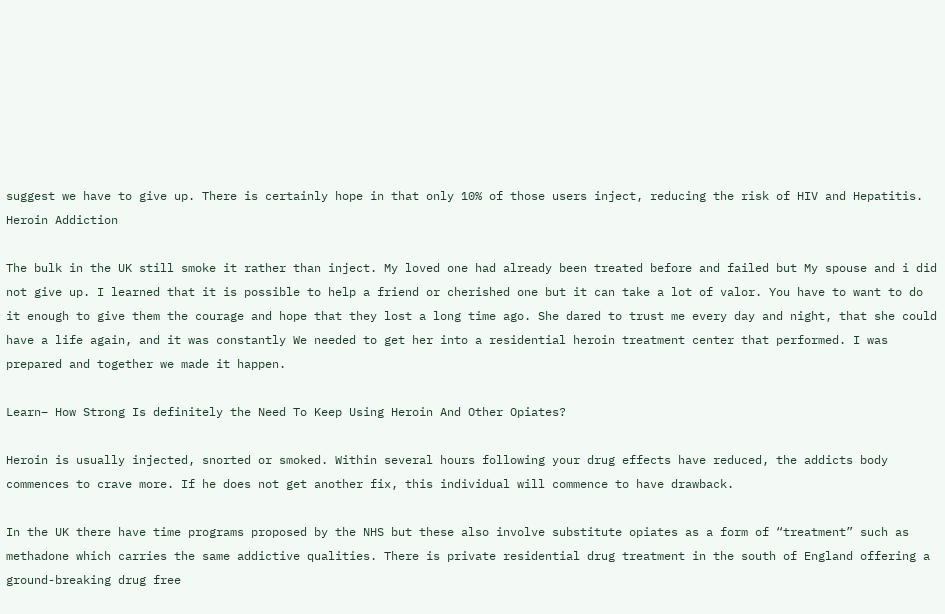suggest we have to give up. There is certainly hope in that only 10% of those users inject, reducing the risk of HIV and Hepatitis. Heroin Addiction

The bulk in the UK still smoke it rather than inject. My loved one had already been treated before and failed but My spouse and i did not give up. I learned that it is possible to help a friend or cherished one but it can take a lot of valor. You have to want to do it enough to give them the courage and hope that they lost a long time ago. She dared to trust me every day and night, that she could have a life again, and it was constantly We needed to get her into a residential heroin treatment center that performed. I was prepared and together we made it happen.

Learn– How Strong Is definitely the Need To Keep Using Heroin And Other Opiates?

Heroin is usually injected, snorted or smoked. Within several hours following your drug effects have reduced, the addicts body commences to crave more. If he does not get another fix, this individual will commence to have drawback.

In the UK there have time programs proposed by the NHS but these also involve substitute opiates as a form of “treatment” such as methadone which carries the same addictive qualities. There is private residential drug treatment in the south of England offering a ground-breaking drug free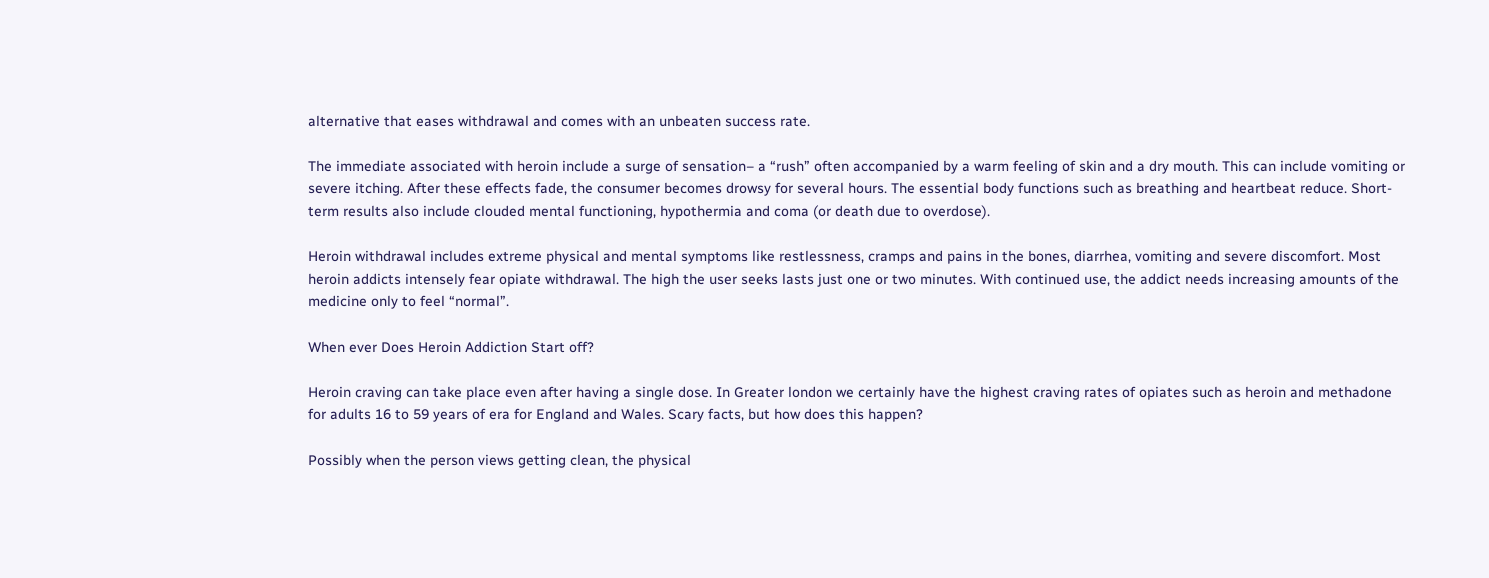alternative that eases withdrawal and comes with an unbeaten success rate.

The immediate associated with heroin include a surge of sensation– a “rush” often accompanied by a warm feeling of skin and a dry mouth. This can include vomiting or severe itching. After these effects fade, the consumer becomes drowsy for several hours. The essential body functions such as breathing and heartbeat reduce. Short-term results also include clouded mental functioning, hypothermia and coma (or death due to overdose).

Heroin withdrawal includes extreme physical and mental symptoms like restlessness, cramps and pains in the bones, diarrhea, vomiting and severe discomfort. Most heroin addicts intensely fear opiate withdrawal. The high the user seeks lasts just one or two minutes. With continued use, the addict needs increasing amounts of the medicine only to feel “normal”.

When ever Does Heroin Addiction Start off?

Heroin craving can take place even after having a single dose. In Greater london we certainly have the highest craving rates of opiates such as heroin and methadone for adults 16 to 59 years of era for England and Wales. Scary facts, but how does this happen?

Possibly when the person views getting clean, the physical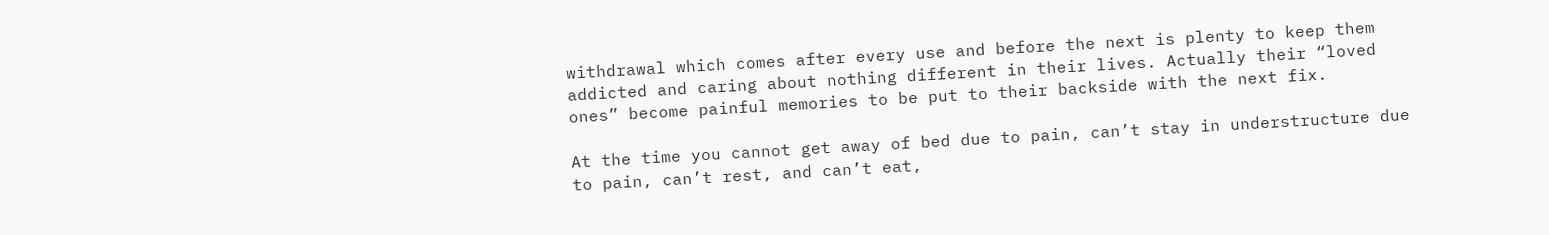withdrawal which comes after every use and before the next is plenty to keep them addicted and caring about nothing different in their lives. Actually their “loved ones” become painful memories to be put to their backside with the next fix.

At the time you cannot get away of bed due to pain, can’t stay in understructure due to pain, can’t rest, and can’t eat,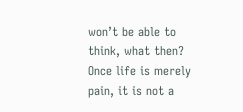won’t be able to think, what then? Once life is merely pain, it is not a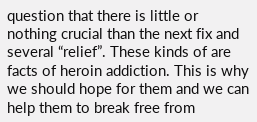question that there is little or nothing crucial than the next fix and several “relief”. These kinds of are facts of heroin addiction. This is why we should hope for them and we can help them to break free from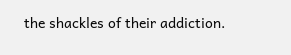the shackles of their addiction.